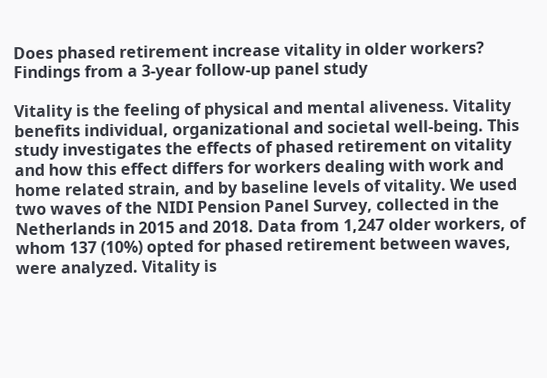Does phased retirement increase vitality in older workers? Findings from a 3‑year follow‑up panel study

Vitality is the feeling of physical and mental aliveness. Vitality benefits individual, organizational and societal well-being. This study investigates the effects of phased retirement on vitality and how this effect differs for workers dealing with work and home related strain, and by baseline levels of vitality. We used two waves of the NIDI Pension Panel Survey, collected in the Netherlands in 2015 and 2018. Data from 1,247 older workers, of whom 137 (10%) opted for phased retirement between waves, were analyzed. Vitality is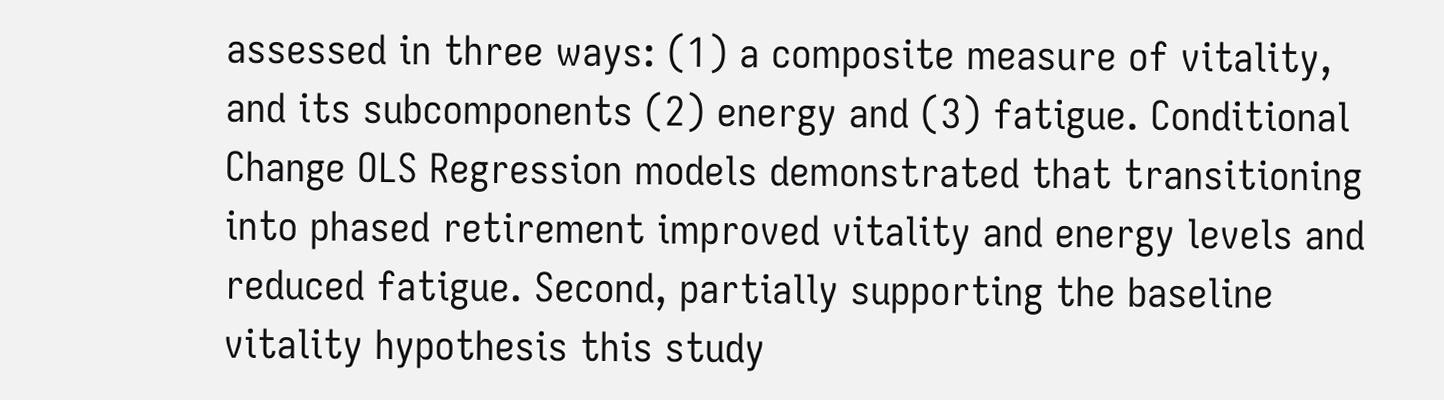assessed in three ways: (1) a composite measure of vitality, and its subcomponents (2) energy and (3) fatigue. Conditional Change OLS Regression models demonstrated that transitioning into phased retirement improved vitality and energy levels and reduced fatigue. Second, partially supporting the baseline vitality hypothesis this study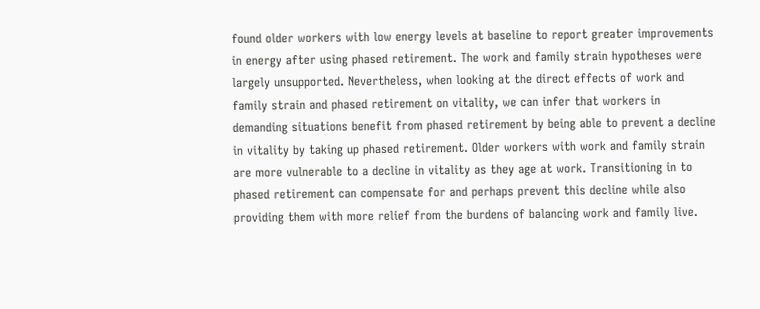found older workers with low energy levels at baseline to report greater improvements in energy after using phased retirement. The work and family strain hypotheses were largely unsupported. Nevertheless, when looking at the direct effects of work and family strain and phased retirement on vitality, we can infer that workers in demanding situations benefit from phased retirement by being able to prevent a decline in vitality by taking up phased retirement. Older workers with work and family strain are more vulnerable to a decline in vitality as they age at work. Transitioning in to phased retirement can compensate for and perhaps prevent this decline while also providing them with more relief from the burdens of balancing work and family live.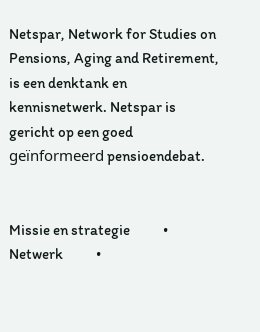Netspar, Network for Studies on Pensions, Aging and Retirement, is een denktank en kennisnetwerk. Netspar is gericht op een goed geïnformeerd pensioendebat.


Missie en strategie           •           Netwerk           •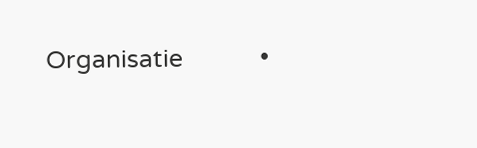Organisatie           •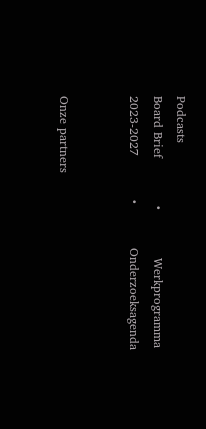Podcasts
Board Brief            •            Werkprogramma 2023-2027           •           Onderzoeksagenda


Onze partners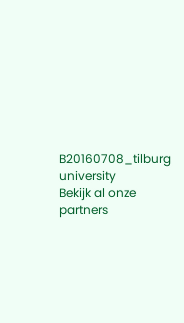B20160708_tilburg university
Bekijk al onze partners